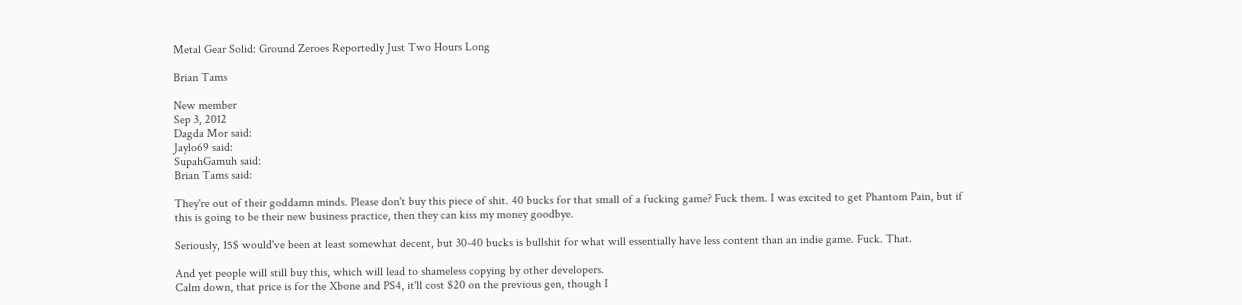Metal Gear Solid: Ground Zeroes Reportedly Just Two Hours Long

Brian Tams

New member
Sep 3, 2012
Dagda Mor said:
Jaylo69 said:
SupahGamuh said:
Brian Tams said:

They're out of their goddamn minds. Please don't buy this piece of shit. 40 bucks for that small of a fucking game? Fuck them. I was excited to get Phantom Pain, but if this is going to be their new business practice, then they can kiss my money goodbye.

Seriously, 15$ would've been at least somewhat decent, but 30-40 bucks is bullshit for what will essentially have less content than an indie game. Fuck. That.

And yet people will still buy this, which will lead to shameless copying by other developers.
Calm down, that price is for the Xbone and PS4, it'll cost $20 on the previous gen, though I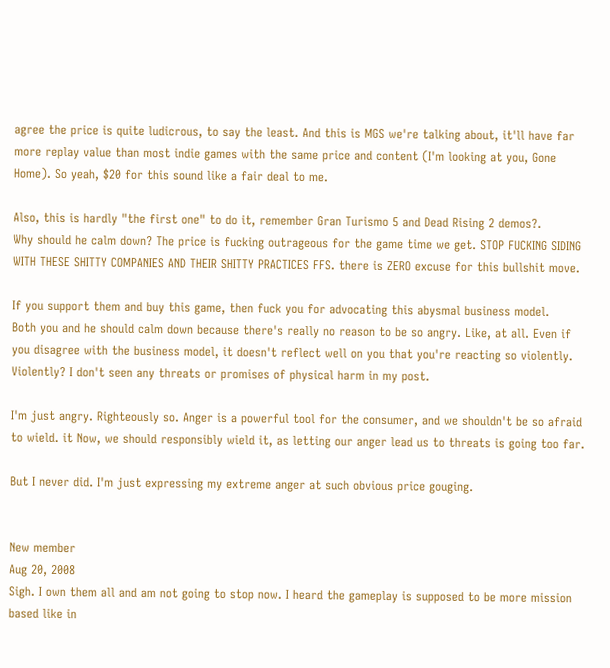agree the price is quite ludicrous, to say the least. And this is MGS we're talking about, it'll have far more replay value than most indie games with the same price and content (I'm looking at you, Gone Home). So yeah, $20 for this sound like a fair deal to me.

Also, this is hardly "the first one" to do it, remember Gran Turismo 5 and Dead Rising 2 demos?.
Why should he calm down? The price is fucking outrageous for the game time we get. STOP FUCKING SIDING WITH THESE SHITTY COMPANIES AND THEIR SHITTY PRACTICES FFS. there is ZERO excuse for this bullshit move.

If you support them and buy this game, then fuck you for advocating this abysmal business model.
Both you and he should calm down because there's really no reason to be so angry. Like, at all. Even if you disagree with the business model, it doesn't reflect well on you that you're reacting so violently.
Violently? I don't seen any threats or promises of physical harm in my post.

I'm just angry. Righteously so. Anger is a powerful tool for the consumer, and we shouldn't be so afraid to wield. it Now, we should responsibly wield it, as letting our anger lead us to threats is going too far.

But I never did. I'm just expressing my extreme anger at such obvious price gouging.


New member
Aug 20, 2008
Sigh. I own them all and am not going to stop now. I heard the gameplay is supposed to be more mission based like in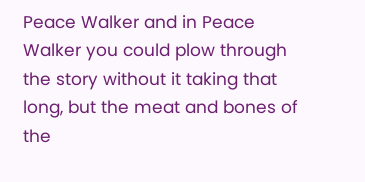Peace Walker and in Peace Walker you could plow through the story without it taking that long, but the meat and bones of the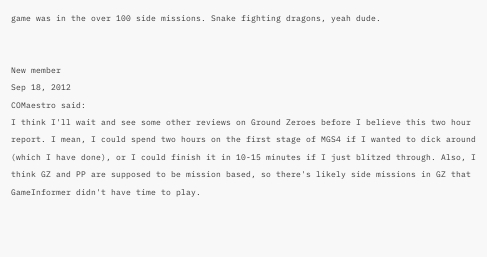game was in the over 100 side missions. Snake fighting dragons, yeah dude.


New member
Sep 18, 2012
COMaestro said:
I think I'll wait and see some other reviews on Ground Zeroes before I believe this two hour report. I mean, I could spend two hours on the first stage of MGS4 if I wanted to dick around (which I have done), or I could finish it in 10-15 minutes if I just blitzed through. Also, I think GZ and PP are supposed to be mission based, so there's likely side missions in GZ that GameInformer didn't have time to play.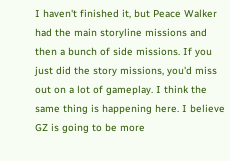I haven't finished it, but Peace Walker had the main storyline missions and then a bunch of side missions. If you just did the story missions, you'd miss out on a lot of gameplay. I think the same thing is happening here. I believe GZ is going to be more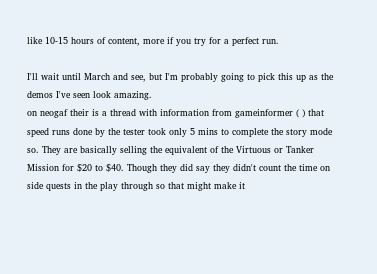like 10-15 hours of content, more if you try for a perfect run.

I'll wait until March and see, but I'm probably going to pick this up as the demos I've seen look amazing.
on neogaf their is a thread with information from gameinformer ( ) that speed runs done by the tester took only 5 mins to complete the story mode so. They are basically selling the equivalent of the Virtuous or Tanker Mission for $20 to $40. Though they did say they didn't count the time on side quests in the play through so that might make it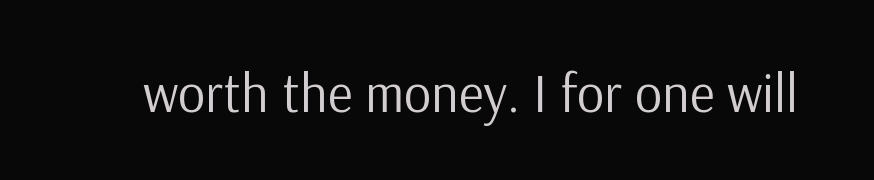worth the money. I for one will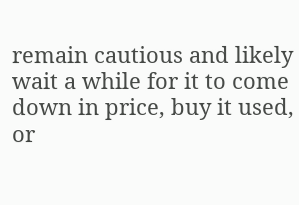remain cautious and likely wait a while for it to come down in price, buy it used, or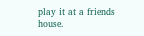play it at a friends house.